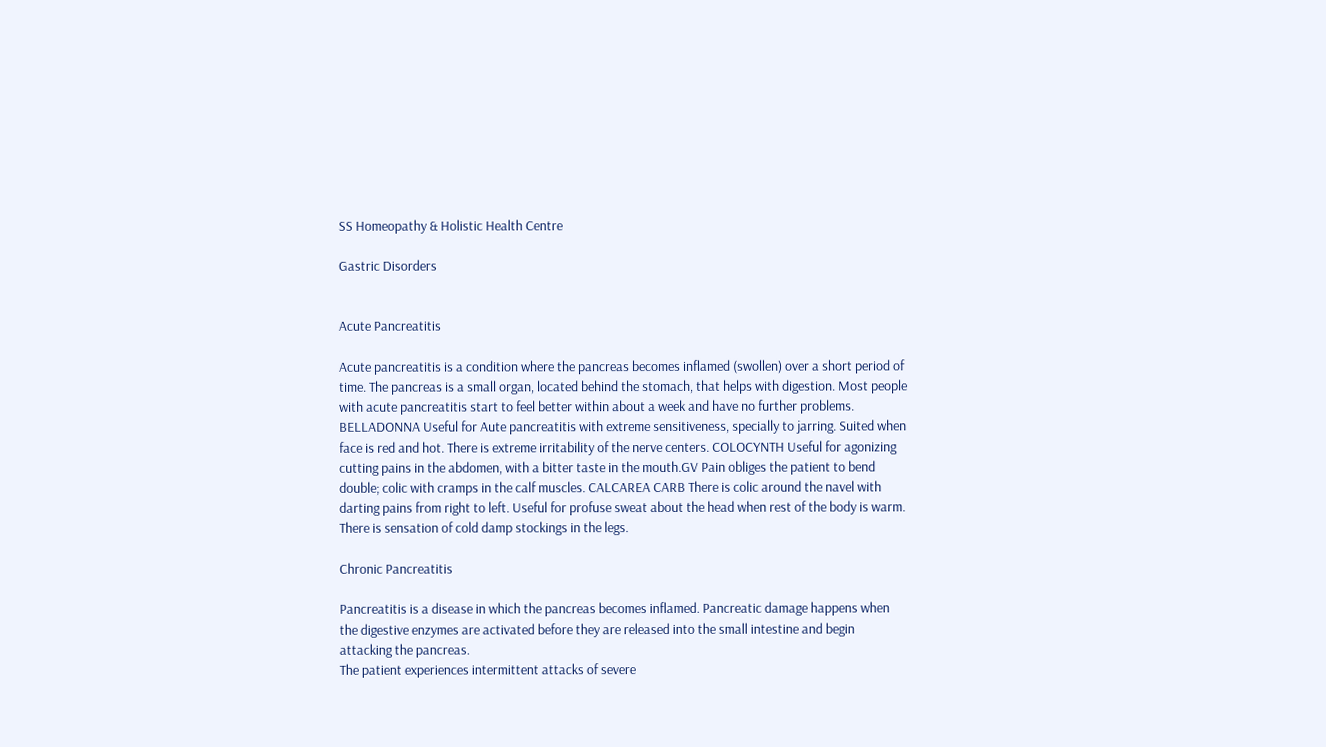SS Homeopathy & Holistic Health Centre

Gastric Disorders


Acute Pancreatitis

Acute pancreatitis is a condition where the pancreas becomes inflamed (swollen) over a short period of time. The pancreas is a small organ, located behind the stomach, that helps with digestion. Most people with acute pancreatitis start to feel better within about a week and have no further problems.
BELLADONNA Useful for Aute pancreatitis with extreme sensitiveness, specially to jarring. Suited when face is red and hot. There is extreme irritability of the nerve centers. COLOCYNTH Useful for agonizing cutting pains in the abdomen, with a bitter taste in the mouth.GV Pain obliges the patient to bend double; colic with cramps in the calf muscles. CALCAREA CARB There is colic around the navel with darting pains from right to left. Useful for profuse sweat about the head when rest of the body is warm. There is sensation of cold damp stockings in the legs.

Chronic Pancreatitis

Pancreatitis is a disease in which the pancreas becomes inflamed. Pancreatic damage happens when the digestive enzymes are activated before they are released into the small intestine and begin attacking the pancreas.
The patient experiences intermittent attacks of severe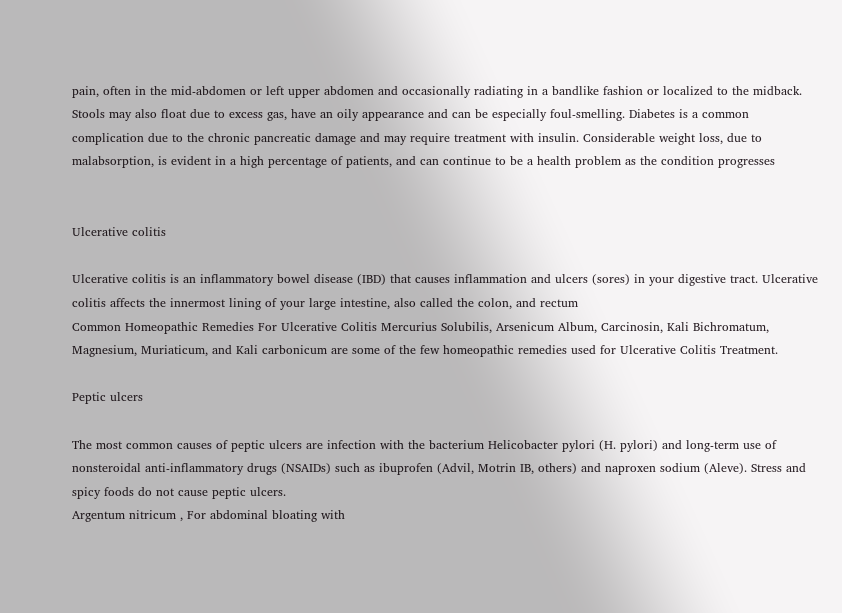pain, often in the mid-abdomen or left upper abdomen and occasionally radiating in a bandlike fashion or localized to the midback. Stools may also float due to excess gas, have an oily appearance and can be especially foul-smelling. Diabetes is a common complication due to the chronic pancreatic damage and may require treatment with insulin. Considerable weight loss, due to malabsorption, is evident in a high percentage of patients, and can continue to be a health problem as the condition progresses


Ulcerative colitis

Ulcerative colitis is an inflammatory bowel disease (IBD) that causes inflammation and ulcers (sores) in your digestive tract. Ulcerative colitis affects the innermost lining of your large intestine, also called the colon, and rectum
Common Homeopathic Remedies For Ulcerative Colitis Mercurius Solubilis, Arsenicum Album, Carcinosin, Kali Bichromatum, Magnesium, Muriaticum, and Kali carbonicum are some of the few homeopathic remedies used for Ulcerative Colitis Treatment.

Peptic ulcers

The most common causes of peptic ulcers are infection with the bacterium Helicobacter pylori (H. pylori) and long-term use of nonsteroidal anti-inflammatory drugs (NSAIDs) such as ibuprofen (Advil, Motrin IB, others) and naproxen sodium (Aleve). Stress and spicy foods do not cause peptic ulcers.
Argentum nitricum , For abdominal bloating with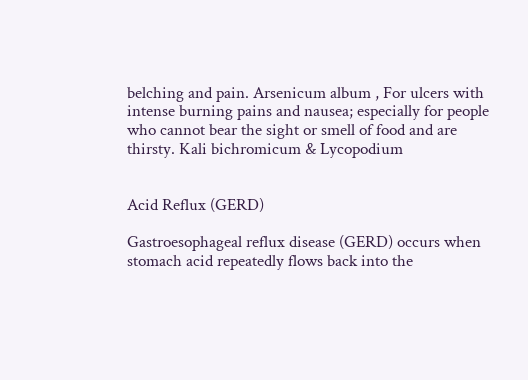belching and pain. Arsenicum album , For ulcers with intense burning pains and nausea; especially for people who cannot bear the sight or smell of food and are thirsty. Kali bichromicum & Lycopodium


Acid Reflux (GERD)

Gastroesophageal reflux disease (GERD) occurs when stomach acid repeatedly flows back into the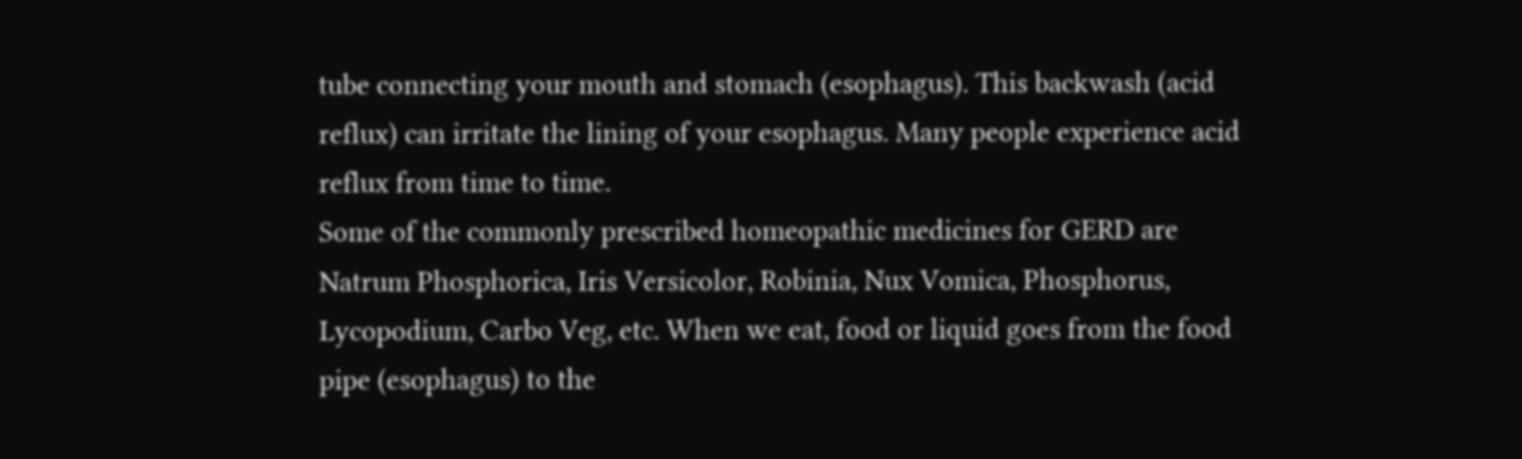tube connecting your mouth and stomach (esophagus). This backwash (acid reflux) can irritate the lining of your esophagus. Many people experience acid reflux from time to time.
Some of the commonly prescribed homeopathic medicines for GERD are Natrum Phosphorica, Iris Versicolor, Robinia, Nux Vomica, Phosphorus, Lycopodium, Carbo Veg, etc. When we eat, food or liquid goes from the food pipe (esophagus) to the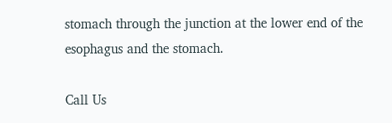stomach through the junction at the lower end of the esophagus and the stomach.

Call Us